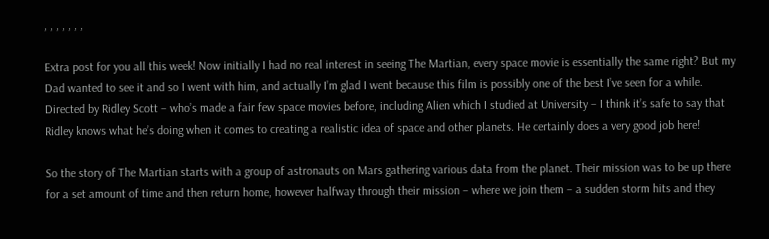, , , , , , ,

Extra post for you all this week! Now initially I had no real interest in seeing The Martian, every space movie is essentially the same right? But my Dad wanted to see it and so I went with him, and actually I’m glad I went because this film is possibly one of the best I’ve seen for a while. Directed by Ridley Scott – who’s made a fair few space movies before, including Alien which I studied at University – I think it’s safe to say that Ridley knows what he’s doing when it comes to creating a realistic idea of space and other planets. He certainly does a very good job here!

So the story of The Martian starts with a group of astronauts on Mars gathering various data from the planet. Their mission was to be up there for a set amount of time and then return home, however halfway through their mission – where we join them – a sudden storm hits and they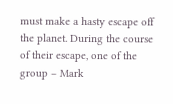must make a hasty escape off the planet. During the course of their escape, one of the group – Mark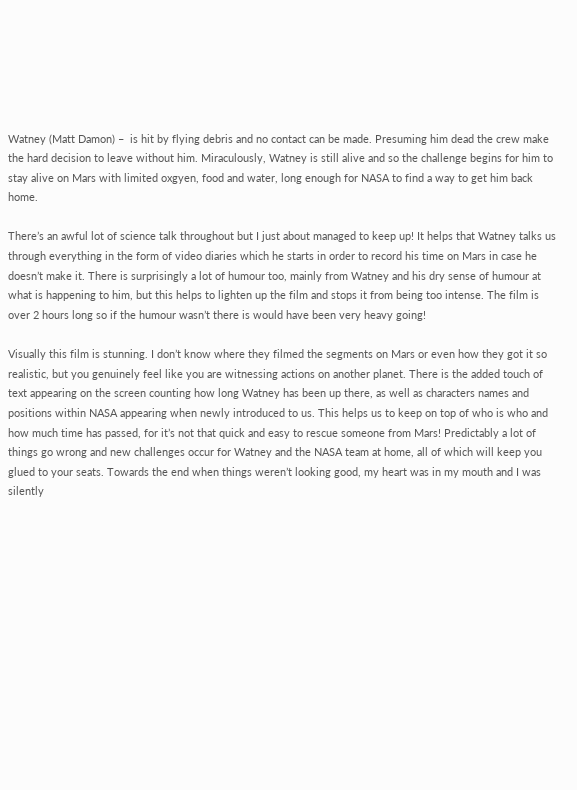Watney (Matt Damon) –  is hit by flying debris and no contact can be made. Presuming him dead the crew make the hard decision to leave without him. Miraculously, Watney is still alive and so the challenge begins for him to stay alive on Mars with limited oxgyen, food and water, long enough for NASA to find a way to get him back home.

There’s an awful lot of science talk throughout but I just about managed to keep up! It helps that Watney talks us through everything in the form of video diaries which he starts in order to record his time on Mars in case he doesn’t make it. There is surprisingly a lot of humour too, mainly from Watney and his dry sense of humour at what is happening to him, but this helps to lighten up the film and stops it from being too intense. The film is over 2 hours long so if the humour wasn’t there is would have been very heavy going!

Visually this film is stunning. I don’t know where they filmed the segments on Mars or even how they got it so realistic, but you genuinely feel like you are witnessing actions on another planet. There is the added touch of text appearing on the screen counting how long Watney has been up there, as well as characters names and positions within NASA appearing when newly introduced to us. This helps us to keep on top of who is who and how much time has passed, for it’s not that quick and easy to rescue someone from Mars! Predictably a lot of things go wrong and new challenges occur for Watney and the NASA team at home, all of which will keep you glued to your seats. Towards the end when things weren’t looking good, my heart was in my mouth and I was silently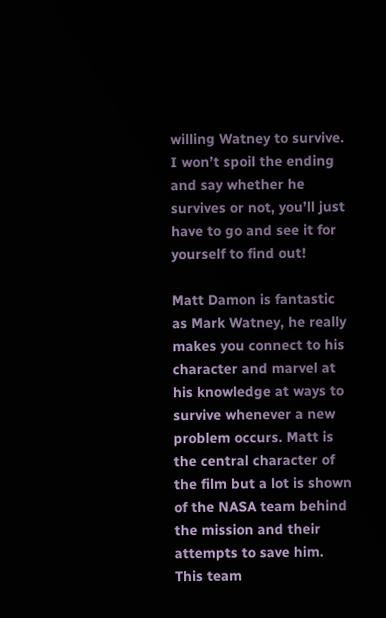willing Watney to survive. I won’t spoil the ending and say whether he survives or not, you’ll just have to go and see it for yourself to find out!

Matt Damon is fantastic as Mark Watney, he really makes you connect to his character and marvel at his knowledge at ways to survive whenever a new problem occurs. Matt is the central character of the film but a lot is shown of the NASA team behind the mission and their attempts to save him. This team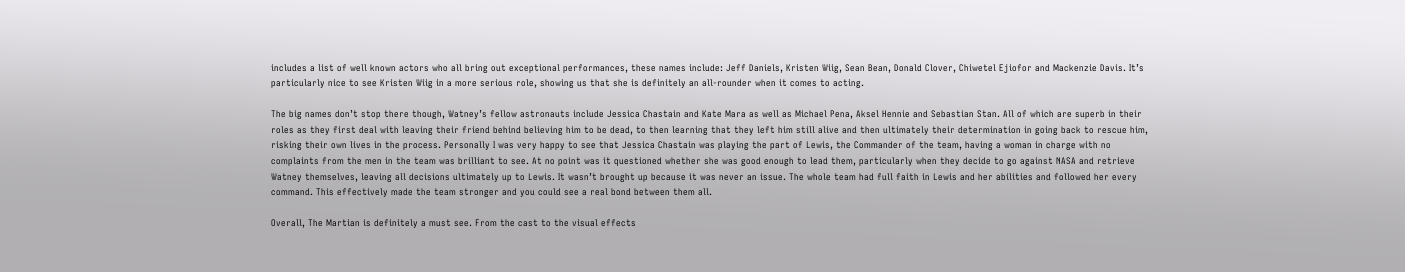includes a list of well known actors who all bring out exceptional performances, these names include: Jeff Daniels, Kristen Wiig, Sean Bean, Donald Clover, Chiwetel Ejiofor and Mackenzie Davis. It’s particularly nice to see Kristen Wiig in a more serious role, showing us that she is definitely an all-rounder when it comes to acting.

The big names don’t stop there though, Watney’s fellow astronauts include Jessica Chastain and Kate Mara as well as Michael Pena, Aksel Hennie and Sebastian Stan. All of which are superb in their roles as they first deal with leaving their friend behind believing him to be dead, to then learning that they left him still alive and then ultimately their determination in going back to rescue him, risking their own lives in the process. Personally I was very happy to see that Jessica Chastain was playing the part of Lewis, the Commander of the team, having a woman in charge with no complaints from the men in the team was brilliant to see. At no point was it questioned whether she was good enough to lead them, particularly when they decide to go against NASA and retrieve Watney themselves, leaving all decisions ultimately up to Lewis. It wasn’t brought up because it was never an issue. The whole team had full faith in Lewis and her abilities and followed her every command. This effectively made the team stronger and you could see a real bond between them all.

Overall, The Martian is definitely a must see. From the cast to the visual effects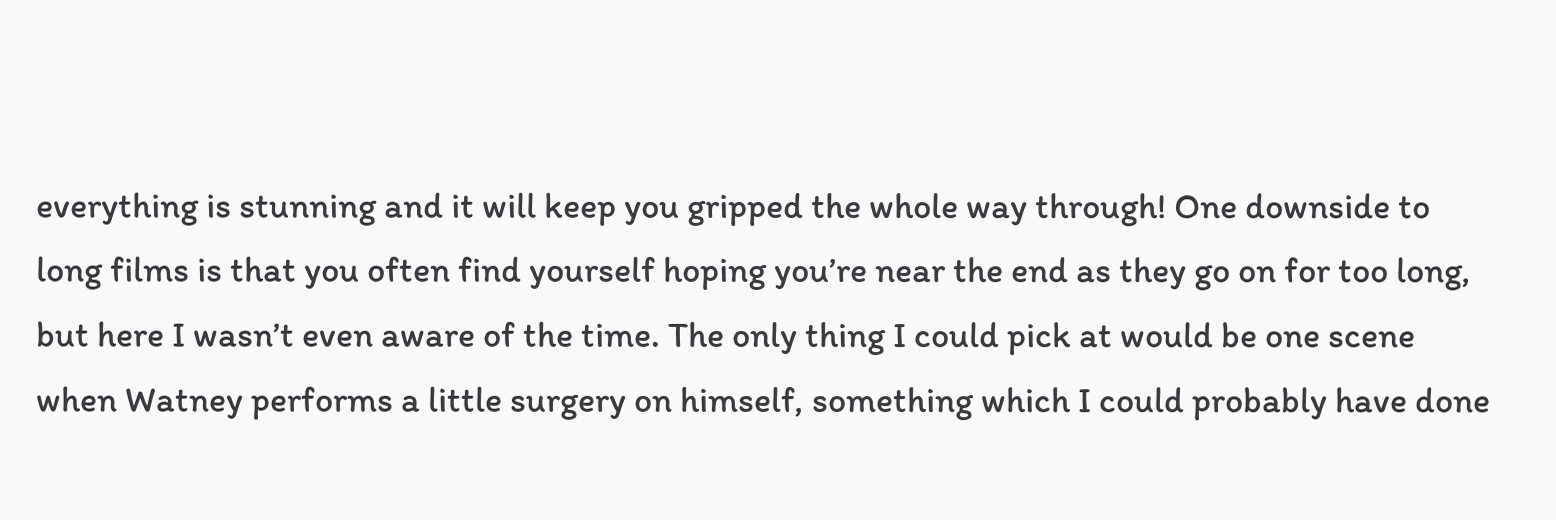everything is stunning and it will keep you gripped the whole way through! One downside to long films is that you often find yourself hoping you’re near the end as they go on for too long, but here I wasn’t even aware of the time. The only thing I could pick at would be one scene when Watney performs a little surgery on himself, something which I could probably have done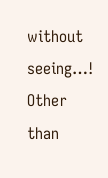without seeing…! Other than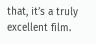that, it’s a truly excellent film.